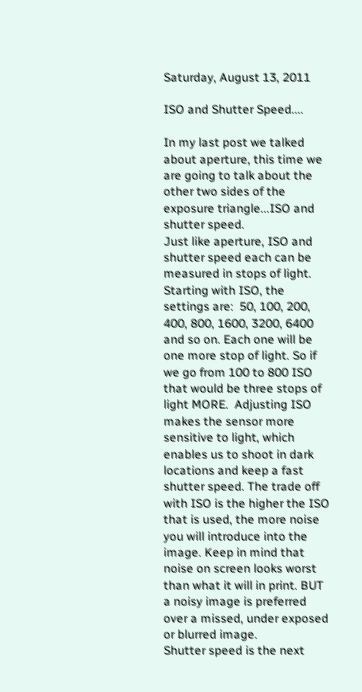Saturday, August 13, 2011

ISO and Shutter Speed....

In my last post we talked about aperture, this time we are going to talk about the other two sides of the exposure triangle...ISO and shutter speed.
Just like aperture, ISO and shutter speed each can be measured in stops of light.
Starting with ISO, the settings are:  50, 100, 200, 400, 800, 1600, 3200, 6400 and so on. Each one will be one more stop of light. So if we go from 100 to 800 ISO that would be three stops of light MORE.  Adjusting ISO makes the sensor more sensitive to light, which enables us to shoot in dark locations and keep a fast shutter speed. The trade off with ISO is the higher the ISO that is used, the more noise you will introduce into the image. Keep in mind that noise on screen looks worst than what it will in print. BUT a noisy image is preferred over a missed, under exposed or blurred image.
Shutter speed is the next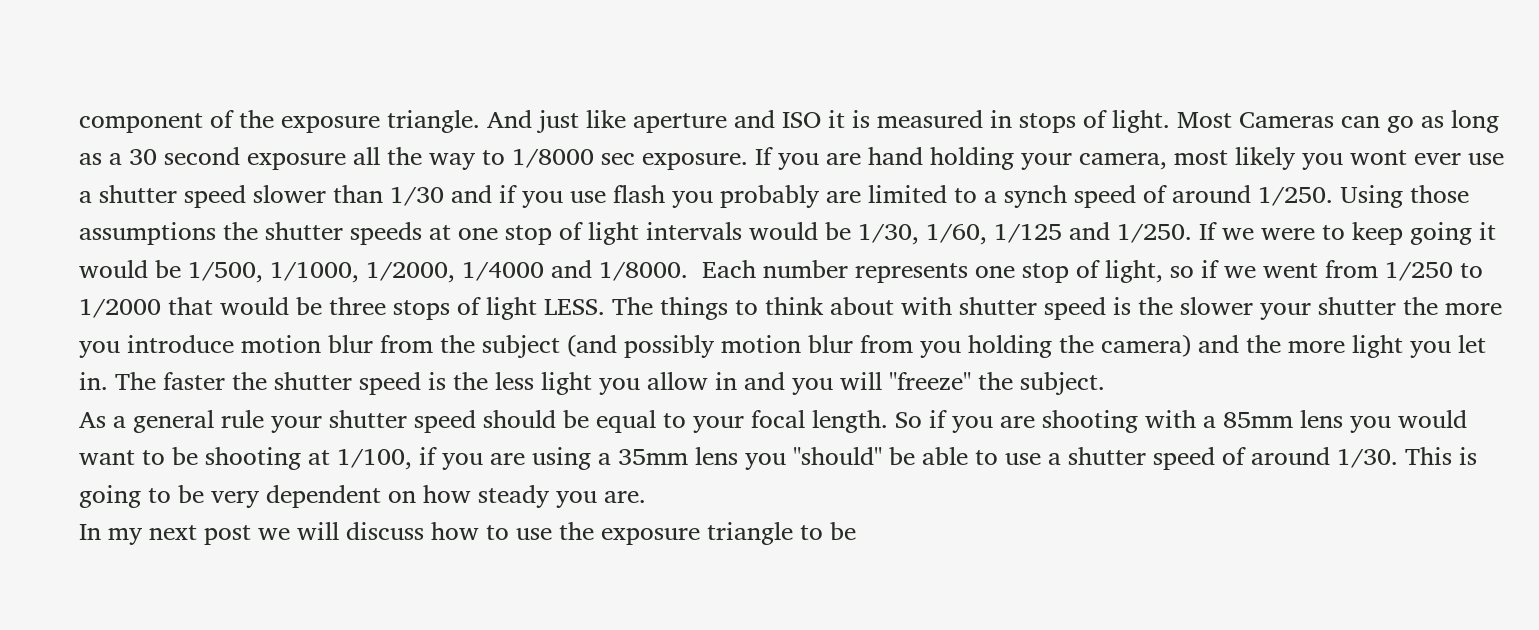component of the exposure triangle. And just like aperture and ISO it is measured in stops of light. Most Cameras can go as long as a 30 second exposure all the way to 1/8000 sec exposure. If you are hand holding your camera, most likely you wont ever use a shutter speed slower than 1/30 and if you use flash you probably are limited to a synch speed of around 1/250. Using those assumptions the shutter speeds at one stop of light intervals would be 1/30, 1/60, 1/125 and 1/250. If we were to keep going it would be 1/500, 1/1000, 1/2000, 1/4000 and 1/8000.  Each number represents one stop of light, so if we went from 1/250 to 1/2000 that would be three stops of light LESS. The things to think about with shutter speed is the slower your shutter the more you introduce motion blur from the subject (and possibly motion blur from you holding the camera) and the more light you let in. The faster the shutter speed is the less light you allow in and you will "freeze" the subject.
As a general rule your shutter speed should be equal to your focal length. So if you are shooting with a 85mm lens you would want to be shooting at 1/100, if you are using a 35mm lens you "should" be able to use a shutter speed of around 1/30. This is going to be very dependent on how steady you are.
In my next post we will discuss how to use the exposure triangle to be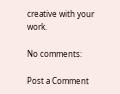creative with your work.

No comments:

Post a Comment